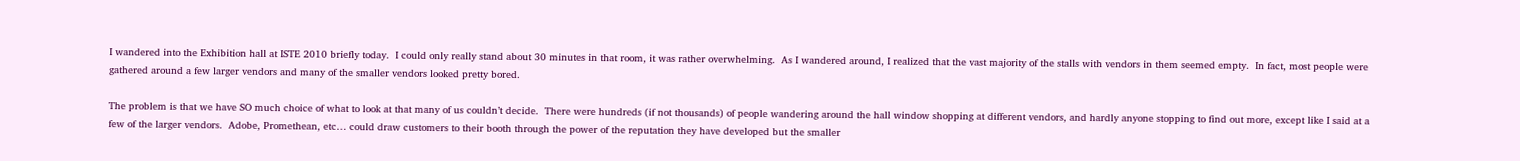I wandered into the Exhibition hall at ISTE 2010 briefly today.  I could only really stand about 30 minutes in that room, it was rather overwhelming.  As I wandered around, I realized that the vast majority of the stalls with vendors in them seemed empty.  In fact, most people were gathered around a few larger vendors and many of the smaller vendors looked pretty bored.

The problem is that we have SO much choice of what to look at that many of us couldn’t decide.  There were hundreds (if not thousands) of people wandering around the hall window shopping at different vendors, and hardly anyone stopping to find out more, except like I said at a few of the larger vendors.  Adobe, Promethean, etc… could draw customers to their booth through the power of the reputation they have developed but the smaller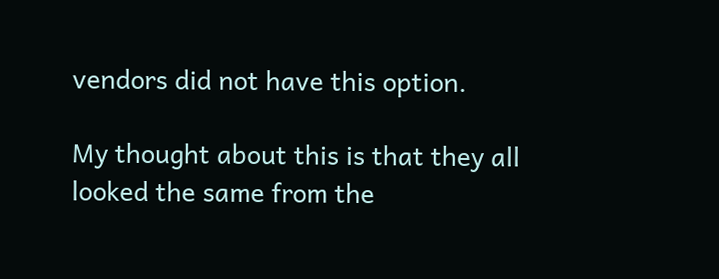vendors did not have this option.

My thought about this is that they all looked the same from the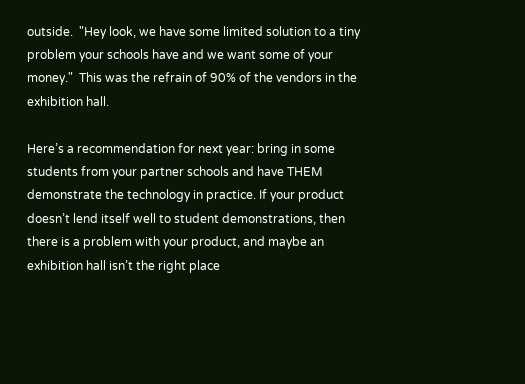outside.  "Hey look, we have some limited solution to a tiny problem your schools have and we want some of your money."  This was the refrain of 90% of the vendors in the exhibition hall.

Here’s a recommendation for next year: bring in some students from your partner schools and have THEM demonstrate the technology in practice. If your product doesn’t lend itself well to student demonstrations, then there is a problem with your product, and maybe an exhibition hall isn’t the right place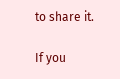to share it.

If you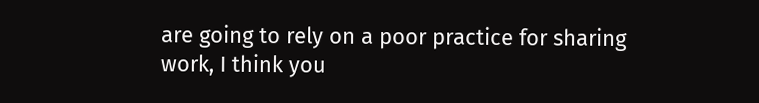are going to rely on a poor practice for sharing work, I think you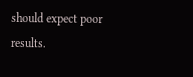should expect poor results.